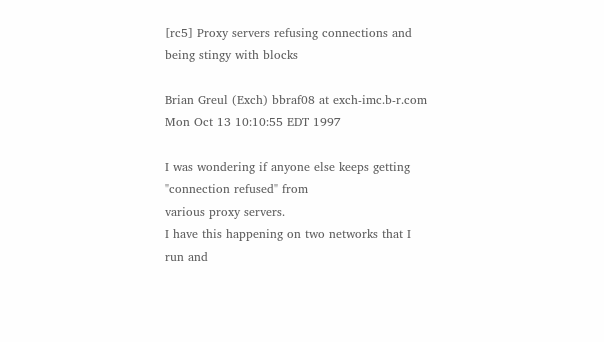[rc5] Proxy servers refusing connections and being stingy with blocks

Brian Greul (Exch) bbraf08 at exch-imc.b-r.com
Mon Oct 13 10:10:55 EDT 1997

I was wondering if anyone else keeps getting "connection refused" from
various proxy servers.
I have this happening on two networks that I run and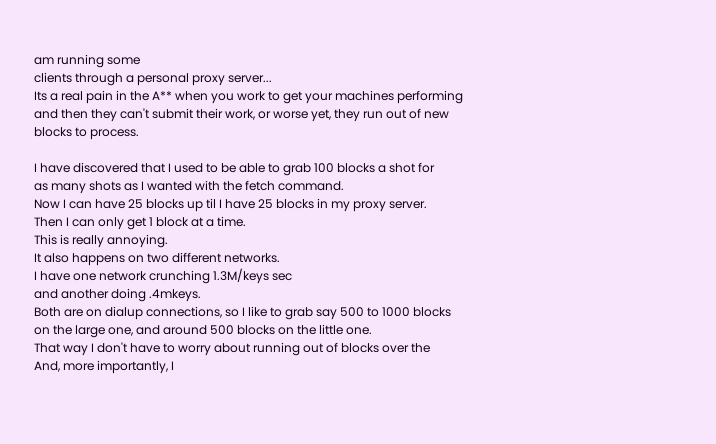am running some
clients through a personal proxy server...
Its a real pain in the A** when you work to get your machines performing
and then they can't submit their work, or worse yet, they run out of new
blocks to process.

I have discovered that I used to be able to grab 100 blocks a shot for
as many shots as I wanted with the fetch command.
Now I can have 25 blocks up til I have 25 blocks in my proxy server.
Then I can only get 1 block at a time.
This is really annoying.
It also happens on two different networks.
I have one network crunching 1.3M/keys sec
and another doing .4mkeys.
Both are on dialup connections, so I like to grab say 500 to 1000 blocks
on the large one, and around 500 blocks on the little one.
That way I don't have to worry about running out of blocks over the
And, more importantly, I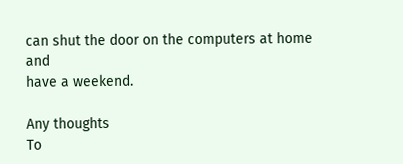can shut the door on the computers at home and
have a weekend.

Any thoughts
To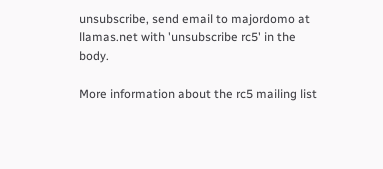unsubscribe, send email to majordomo at llamas.net with 'unsubscribe rc5' in the body.

More information about the rc5 mailing list